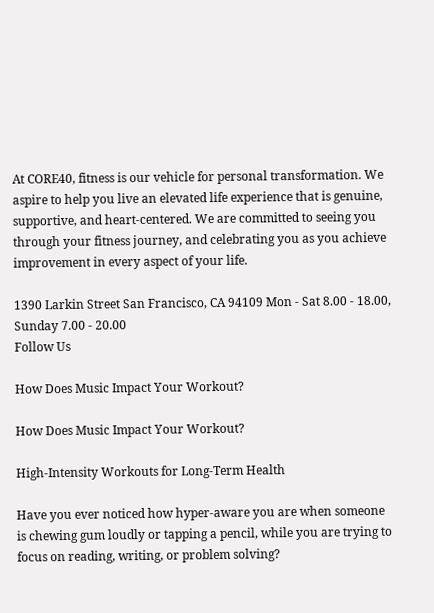At CORE40, fitness is our vehicle for personal transformation. We aspire to help you live an elevated life experience that is genuine, supportive, and heart-centered. We are committed to seeing you through your fitness journey, and celebrating you as you achieve improvement in every aspect of your life.

1390 Larkin Street San Francisco, CA 94109 Mon - Sat 8.00 - 18.00, Sunday 7.00 - 20.00
Follow Us

How Does Music Impact Your Workout?

How Does Music Impact Your Workout?

High-Intensity Workouts for Long-Term Health

Have you ever noticed how hyper-aware you are when someone is chewing gum loudly or tapping a pencil, while you are trying to focus on reading, writing, or problem solving?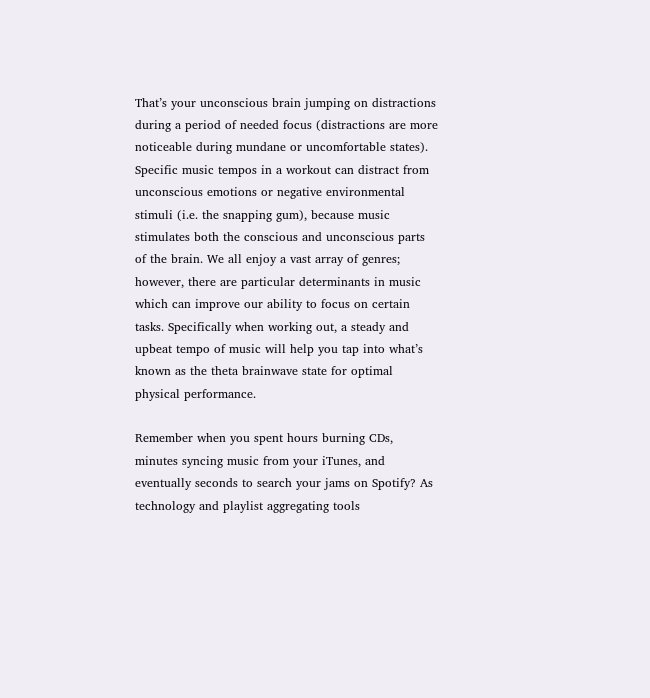That’s your unconscious brain jumping on distractions during a period of needed focus (distractions are more noticeable during mundane or uncomfortable states). Specific music tempos in a workout can distract from unconscious emotions or negative environmental stimuli (i.e. the snapping gum), because music stimulates both the conscious and unconscious parts of the brain. We all enjoy a vast array of genres; however, there are particular determinants in music which can improve our ability to focus on certain tasks. Specifically when working out, a steady and upbeat tempo of music will help you tap into what’s known as the theta brainwave state for optimal physical performance.

Remember when you spent hours burning CDs, minutes syncing music from your iTunes, and eventually seconds to search your jams on Spotify? As technology and playlist aggregating tools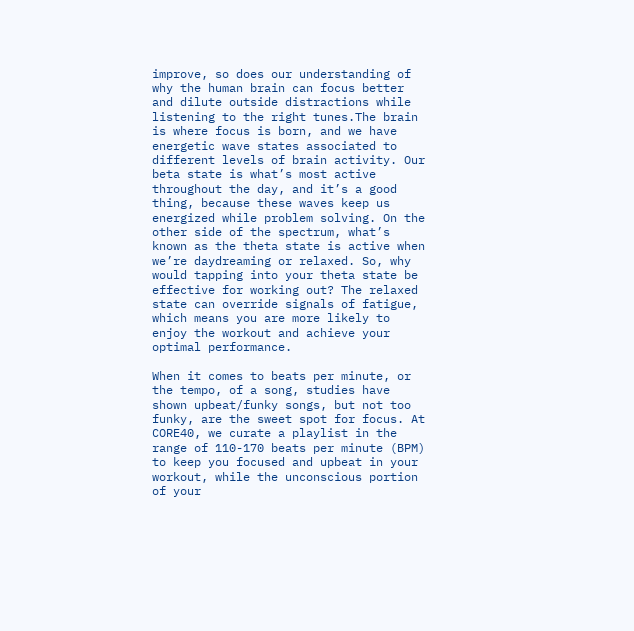improve, so does our understanding of why the human brain can focus better and dilute outside distractions while listening to the right tunes.The brain is where focus is born, and we have energetic wave states associated to different levels of brain activity. Our beta state is what’s most active throughout the day, and it’s a good thing, because these waves keep us energized while problem solving. On the other side of the spectrum, what’s known as the theta state is active when we’re daydreaming or relaxed. So, why would tapping into your theta state be effective for working out? The relaxed state can override signals of fatigue, which means you are more likely to enjoy the workout and achieve your optimal performance.

When it comes to beats per minute, or the tempo, of a song, studies have shown upbeat/funky songs, but not too funky, are the sweet spot for focus. At CORE40, we curate a playlist in the range of 110-170 beats per minute (BPM) to keep you focused and upbeat in your workout, while the unconscious portion of your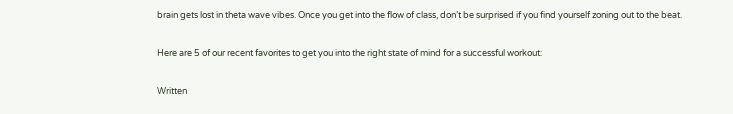brain gets lost in theta wave vibes. Once you get into the flow of class, don’t be surprised if you find yourself zoning out to the beat.

Here are 5 of our recent favorites to get you into the right state of mind for a successful workout:

Written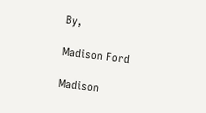By,

Madison Ford

Madison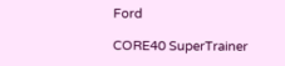Ford

CORE40 SuperTrainer